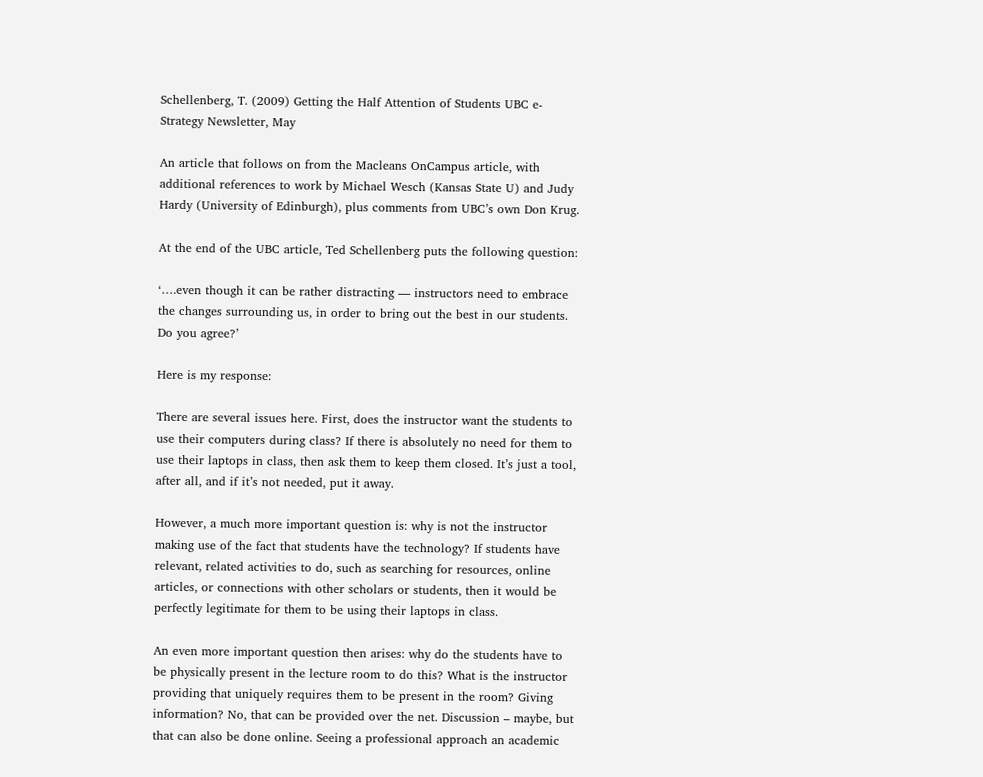Schellenberg, T. (2009) Getting the Half Attention of Students UBC e-Strategy Newsletter, May

An article that follows on from the Macleans OnCampus article, with additional references to work by Michael Wesch (Kansas State U) and Judy Hardy (University of Edinburgh), plus comments from UBC’s own Don Krug.

At the end of the UBC article, Ted Schellenberg puts the following question:

‘….even though it can be rather distracting — instructors need to embrace the changes surrounding us, in order to bring out the best in our students. Do you agree?’

Here is my response:

There are several issues here. First, does the instructor want the students to use their computers during class? If there is absolutely no need for them to use their laptops in class, then ask them to keep them closed. It’s just a tool, after all, and if it’s not needed, put it away.

However, a much more important question is: why is not the instructor making use of the fact that students have the technology? If students have relevant, related activities to do, such as searching for resources, online articles, or connections with other scholars or students, then it would be perfectly legitimate for them to be using their laptops in class.

An even more important question then arises: why do the students have to be physically present in the lecture room to do this? What is the instructor providing that uniquely requires them to be present in the room? Giving information? No, that can be provided over the net. Discussion – maybe, but that can also be done online. Seeing a professional approach an academic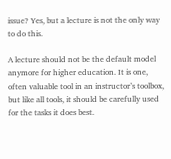issue? Yes, but a lecture is not the only way to do this.

A lecture should not be the default model anymore for higher education. It is one, often valuable tool in an instructor’s toolbox, but like all tools, it should be carefully used for the tasks it does best.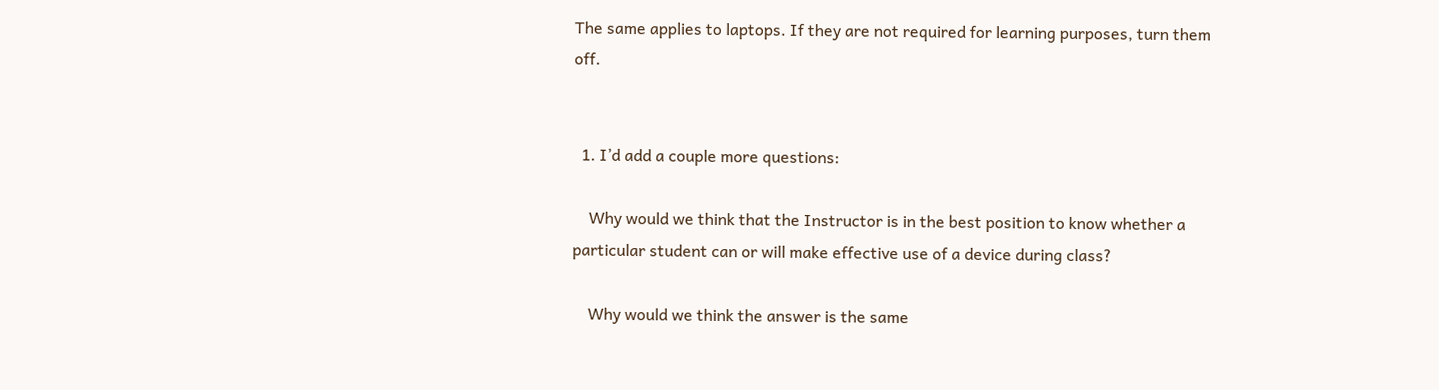The same applies to laptops. If they are not required for learning purposes, turn them off.


  1. I’d add a couple more questions:

    Why would we think that the Instructor is in the best position to know whether a particular student can or will make effective use of a device during class?

    Why would we think the answer is the same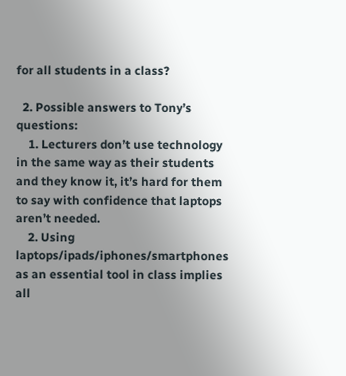for all students in a class?

  2. Possible answers to Tony’s questions:
    1. Lecturers don’t use technology in the same way as their students and they know it, it’s hard for them to say with confidence that laptops aren’t needed.
    2. Using laptops/ipads/iphones/smartphones as an essential tool in class implies all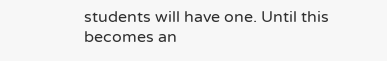students will have one. Until this becomes an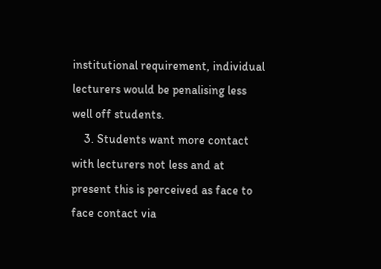institutional requirement, individual lecturers would be penalising less well off students.
    3. Students want more contact with lecturers not less and at present this is perceived as face to face contact via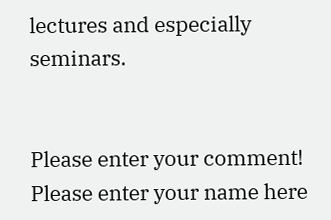lectures and especially seminars.


Please enter your comment!
Please enter your name here